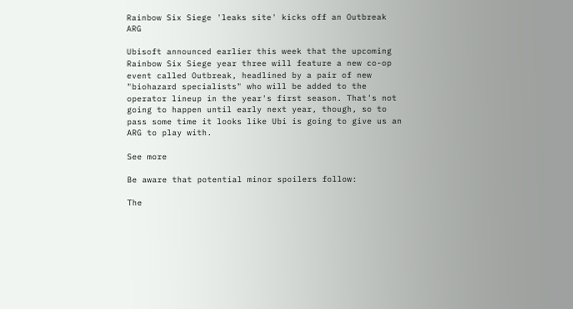Rainbow Six Siege 'leaks site' kicks off an Outbreak ARG

Ubisoft announced earlier this week that the upcoming Rainbow Six Siege year three will feature a new co-op event called Outbreak, headlined by a pair of new "biohazard specialists" who will be added to the operator lineup in the year's first season. That's not going to happen until early next year, though, so to pass some time it looks like Ubi is going to give us an ARG to play with.

See more

Be aware that potential minor spoilers follow:

The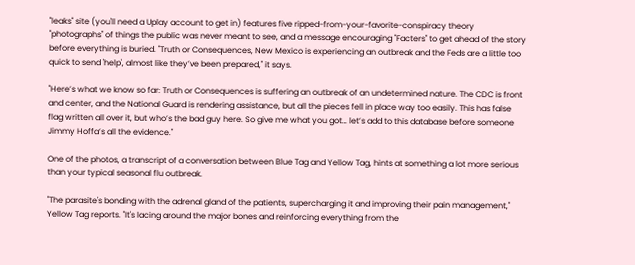"leaks" site (you'll need a Uplay account to get in) features five ripped-from-your-favorite-conspiracy theory "photographs" of things the public was never meant to see, and a message encouraging "Facters" to get ahead of the story before everything is buried. "Truth or Consequences, New Mexico is experiencing an outbreak and the Feds are a little too quick to send 'help', almost like they’ve been prepared," it says.

"Here’s what we know so far: Truth or Consequences is suffering an outbreak of an undetermined nature. The CDC is front and center, and the National Guard is rendering assistance, but all the pieces fell in place way too easily. This has false flag written all over it, but who’s the bad guy here. So give me what you got… let’s add to this database before someone Jimmy Hoffa’s all the evidence."

One of the photos, a transcript of a conversation between Blue Tag and Yellow Tag, hints at something a lot more serious than your typical seasonal flu outbreak.

"The parasite's bonding with the adrenal gland of the patients, supercharging it and improving their pain management," Yellow Tag reports. "It's lacing around the major bones and reinforcing everything from the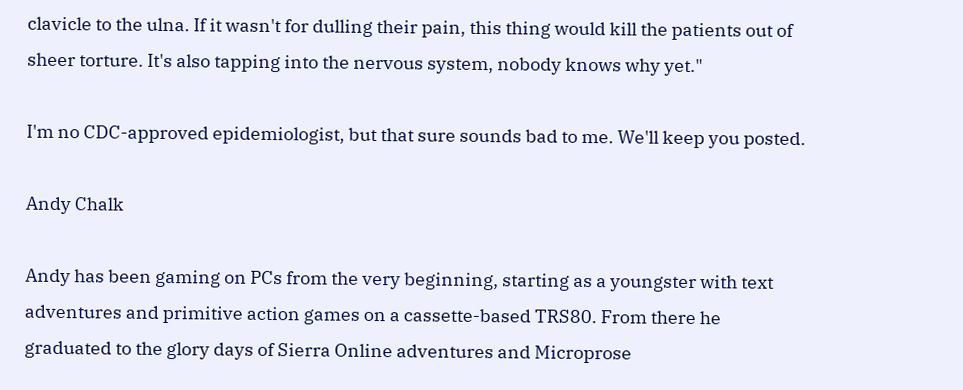clavicle to the ulna. If it wasn't for dulling their pain, this thing would kill the patients out of sheer torture. It's also tapping into the nervous system, nobody knows why yet."

I'm no CDC-approved epidemiologist, but that sure sounds bad to me. We'll keep you posted.

Andy Chalk

Andy has been gaming on PCs from the very beginning, starting as a youngster with text adventures and primitive action games on a cassette-based TRS80. From there he graduated to the glory days of Sierra Online adventures and Microprose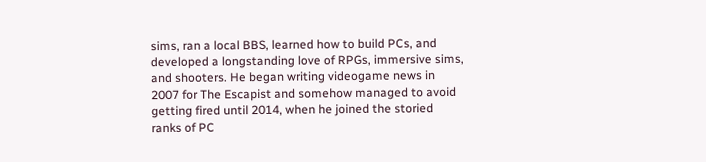sims, ran a local BBS, learned how to build PCs, and developed a longstanding love of RPGs, immersive sims, and shooters. He began writing videogame news in 2007 for The Escapist and somehow managed to avoid getting fired until 2014, when he joined the storied ranks of PC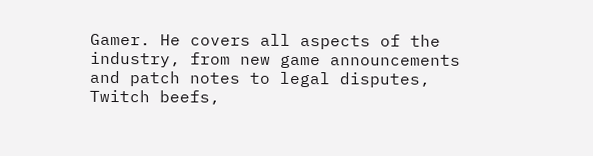Gamer. He covers all aspects of the industry, from new game announcements and patch notes to legal disputes, Twitch beefs,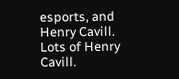esports, and Henry Cavill. Lots of Henry Cavill.